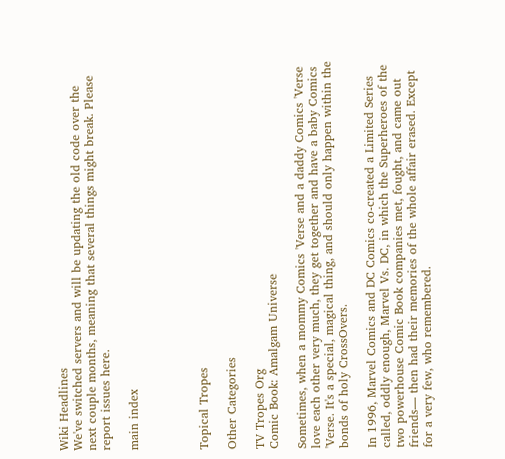Wiki Headlines
We've switched servers and will be updating the old code over the next couple months, meaning that several things might break. Please report issues here.

main index




Topical Tropes

Other Categories

TV Tropes Org
Comic Book: Amalgam Universe

Sometimes, when a mommy Comics 'Verse and a daddy Comics 'Verse love each other very much, they get together and have a baby Comics 'Verse. It's a special, magical thing, and should only happen within the bonds of holy CrossOvers.

In 1996, Marvel Comics and DC Comics co-created a Limited Series called, oddly enough, Marvel Vs. DC, in which the Superheroes of the two powerhouse Comic Book companies met, fought, and came out friends— then had their memories of the whole affair erased. Except for a very few, who remembered.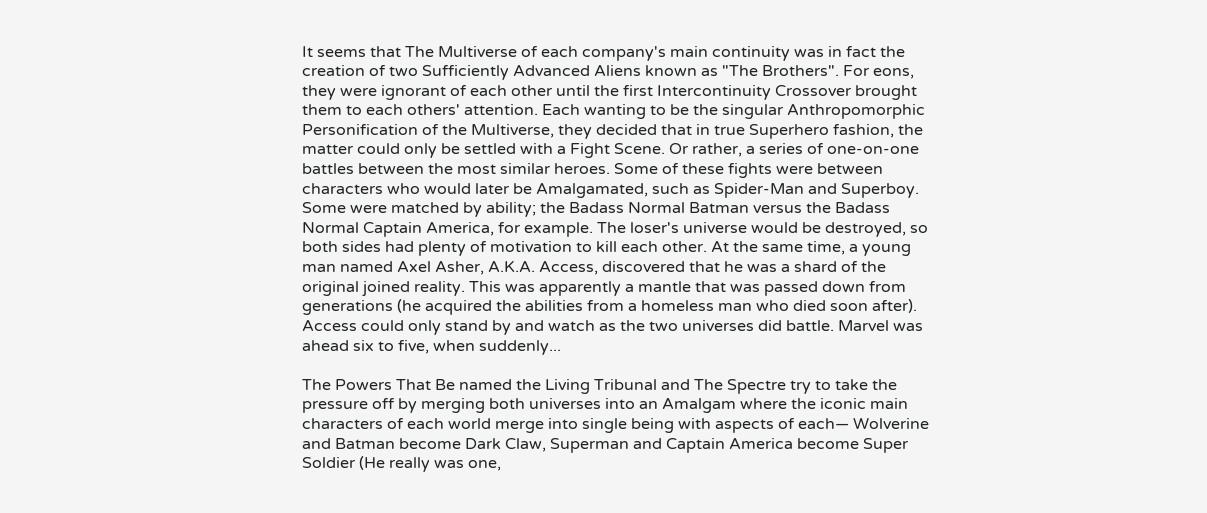It seems that The Multiverse of each company's main continuity was in fact the creation of two Sufficiently Advanced Aliens known as "The Brothers". For eons, they were ignorant of each other until the first Intercontinuity Crossover brought them to each others' attention. Each wanting to be the singular Anthropomorphic Personification of the Multiverse, they decided that in true Superhero fashion, the matter could only be settled with a Fight Scene. Or rather, a series of one-on-one battles between the most similar heroes. Some of these fights were between characters who would later be Amalgamated, such as Spider-Man and Superboy. Some were matched by ability; the Badass Normal Batman versus the Badass Normal Captain America, for example. The loser's universe would be destroyed, so both sides had plenty of motivation to kill each other. At the same time, a young man named Axel Asher, A.K.A. Access, discovered that he was a shard of the original joined reality. This was apparently a mantle that was passed down from generations (he acquired the abilities from a homeless man who died soon after). Access could only stand by and watch as the two universes did battle. Marvel was ahead six to five, when suddenly...

The Powers That Be named the Living Tribunal and The Spectre try to take the pressure off by merging both universes into an Amalgam where the iconic main characters of each world merge into single being with aspects of each— Wolverine and Batman become Dark Claw, Superman and Captain America become Super Soldier (He really was one,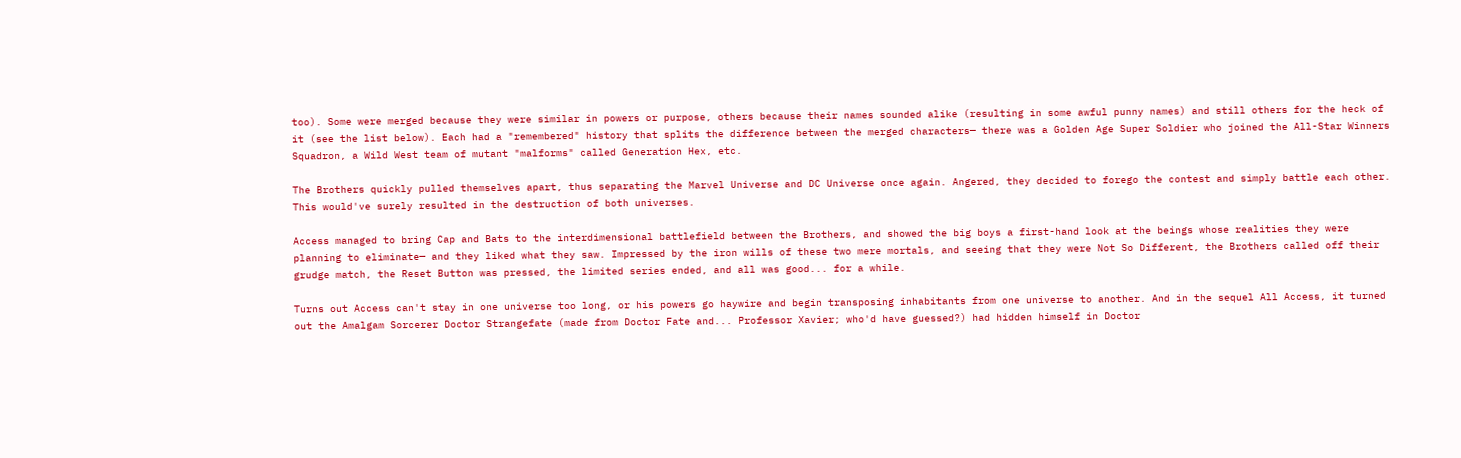too). Some were merged because they were similar in powers or purpose, others because their names sounded alike (resulting in some awful punny names) and still others for the heck of it (see the list below). Each had a "remembered" history that splits the difference between the merged characters— there was a Golden Age Super Soldier who joined the All-Star Winners Squadron, a Wild West team of mutant "malforms" called Generation Hex, etc.

The Brothers quickly pulled themselves apart, thus separating the Marvel Universe and DC Universe once again. Angered, they decided to forego the contest and simply battle each other. This would've surely resulted in the destruction of both universes.

Access managed to bring Cap and Bats to the interdimensional battlefield between the Brothers, and showed the big boys a first-hand look at the beings whose realities they were planning to eliminate— and they liked what they saw. Impressed by the iron wills of these two mere mortals, and seeing that they were Not So Different, the Brothers called off their grudge match, the Reset Button was pressed, the limited series ended, and all was good... for a while.

Turns out Access can't stay in one universe too long, or his powers go haywire and begin transposing inhabitants from one universe to another. And in the sequel All Access, it turned out the Amalgam Sorcerer Doctor Strangefate (made from Doctor Fate and... Professor Xavier; who'd have guessed?) had hidden himself in Doctor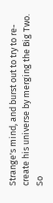Strange's mind, and burst out to try to re-create his universe by merging the Big Two. So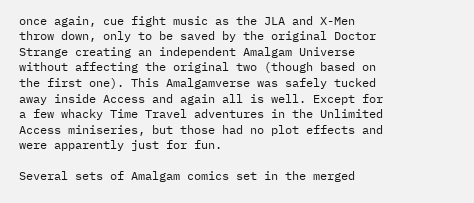once again, cue fight music as the JLA and X-Men throw down, only to be saved by the original Doctor Strange creating an independent Amalgam Universe without affecting the original two (though based on the first one). This Amalgamverse was safely tucked away inside Access and again all is well. Except for a few whacky Time Travel adventures in the Unlimited Access miniseries, but those had no plot effects and were apparently just for fun.

Several sets of Amalgam comics set in the merged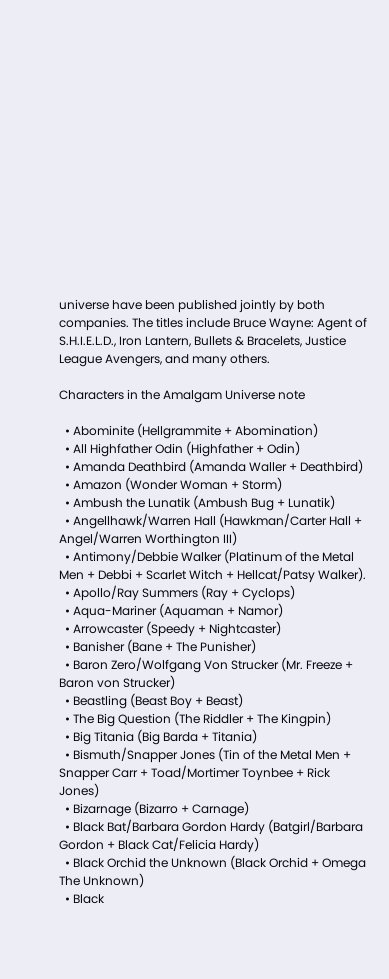universe have been published jointly by both companies. The titles include Bruce Wayne: Agent of S.H.I.E.L.D., Iron Lantern, Bullets & Bracelets, Justice League Avengers, and many others.

Characters in the Amalgam Universe note

  • Abominite (Hellgrammite + Abomination)
  • All Highfather Odin (Highfather + Odin)
  • Amanda Deathbird (Amanda Waller + Deathbird)
  • Amazon (Wonder Woman + Storm)
  • Ambush the Lunatik (Ambush Bug + Lunatik)
  • Angellhawk/Warren Hall (Hawkman/Carter Hall + Angel/Warren Worthington III)
  • Antimony/Debbie Walker (Platinum of the Metal Men + Debbi + Scarlet Witch + Hellcat/Patsy Walker).
  • Apollo/Ray Summers (Ray + Cyclops)
  • Aqua-Mariner (Aquaman + Namor)
  • Arrowcaster (Speedy + Nightcaster)
  • Banisher (Bane + The Punisher)
  • Baron Zero/Wolfgang Von Strucker (Mr. Freeze + Baron von Strucker)
  • Beastling (Beast Boy + Beast)
  • The Big Question (The Riddler + The Kingpin)
  • Big Titania (Big Barda + Titania)
  • Bismuth/Snapper Jones (Tin of the Metal Men + Snapper Carr + Toad/Mortimer Toynbee + Rick Jones)
  • Bizarnage (Bizarro + Carnage)
  • Black Bat/Barbara Gordon Hardy (Batgirl/Barbara Gordon + Black Cat/Felicia Hardy)
  • Black Orchid the Unknown (Black Orchid + Omega The Unknown)
  • Black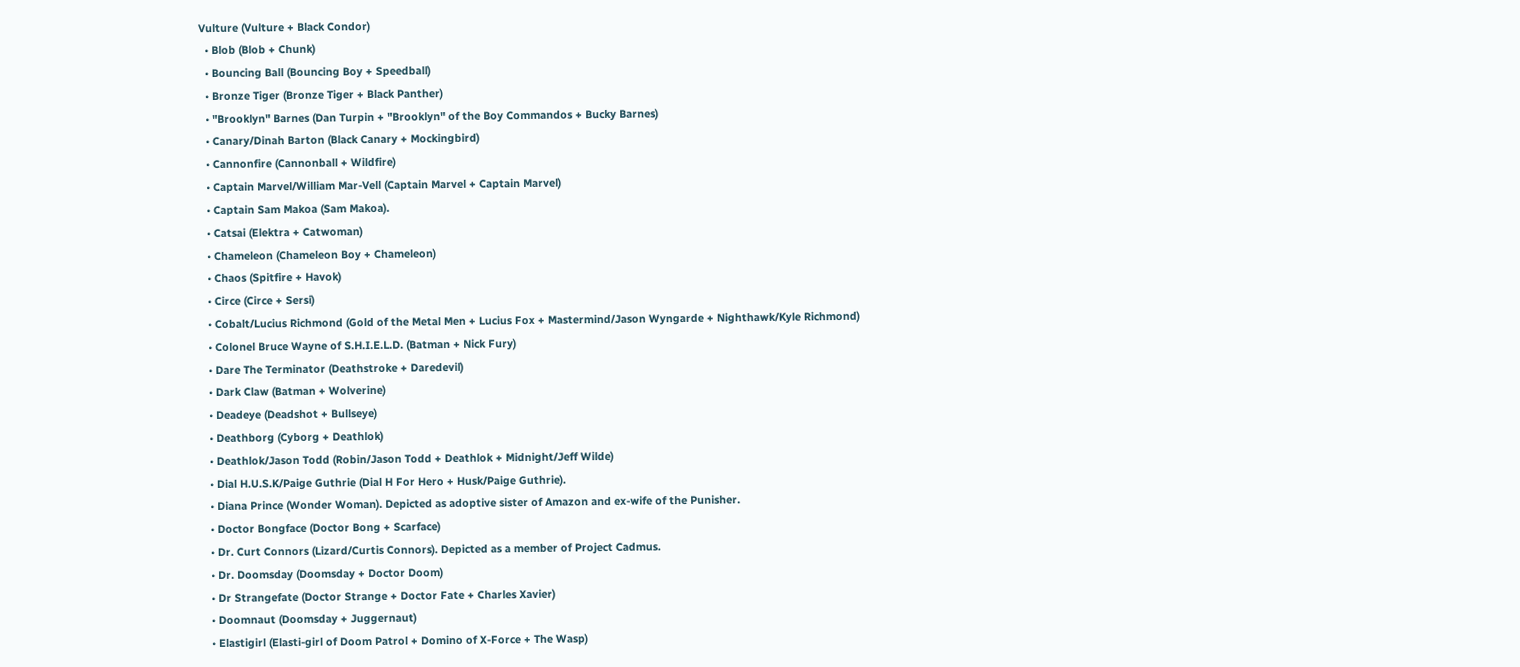Vulture (Vulture + Black Condor)
  • Blob (Blob + Chunk)
  • Bouncing Ball (Bouncing Boy + Speedball)
  • Bronze Tiger (Bronze Tiger + Black Panther)
  • "Brooklyn" Barnes (Dan Turpin + "Brooklyn" of the Boy Commandos + Bucky Barnes)
  • Canary/Dinah Barton (Black Canary + Mockingbird)
  • Cannonfire (Cannonball + Wildfire)
  • Captain Marvel/William Mar-Vell (Captain Marvel + Captain Marvel)
  • Captain Sam Makoa (Sam Makoa).
  • Catsai (Elektra + Catwoman)
  • Chameleon (Chameleon Boy + Chameleon)
  • Chaos (Spitfire + Havok)
  • Circe (Circe + Sersi)
  • Cobalt/Lucius Richmond (Gold of the Metal Men + Lucius Fox + Mastermind/Jason Wyngarde + Nighthawk/Kyle Richmond)
  • Colonel Bruce Wayne of S.H.I.E.L.D. (Batman + Nick Fury)
  • Dare The Terminator (Deathstroke + Daredevil)
  • Dark Claw (Batman + Wolverine)
  • Deadeye (Deadshot + Bullseye)
  • Deathborg (Cyborg + Deathlok)
  • Deathlok/Jason Todd (Robin/Jason Todd + Deathlok + Midnight/Jeff Wilde)
  • Dial H.U.S.K/Paige Guthrie (Dial H For Hero + Husk/Paige Guthrie).
  • Diana Prince (Wonder Woman). Depicted as adoptive sister of Amazon and ex-wife of the Punisher.
  • Doctor Bongface (Doctor Bong + Scarface)
  • Dr. Curt Connors (Lizard/Curtis Connors). Depicted as a member of Project Cadmus.
  • Dr. Doomsday (Doomsday + Doctor Doom)
  • Dr Strangefate (Doctor Strange + Doctor Fate + Charles Xavier)
  • Doomnaut (Doomsday + Juggernaut)
  • Elastigirl (Elasti-girl of Doom Patrol + Domino of X-Force + The Wasp)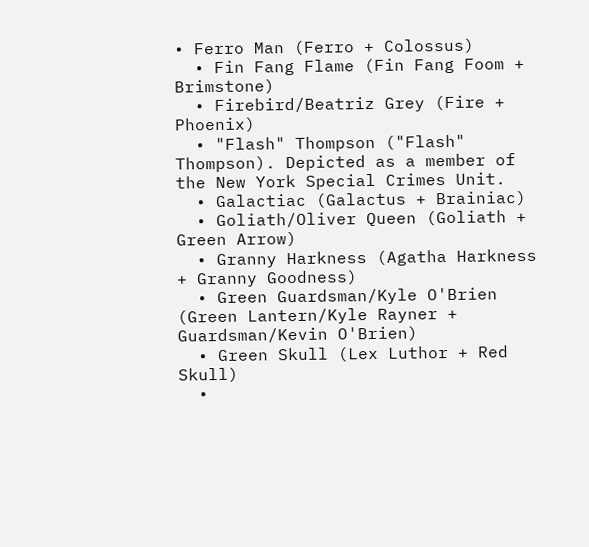• Ferro Man (Ferro + Colossus)
  • Fin Fang Flame (Fin Fang Foom + Brimstone)
  • Firebird/Beatriz Grey (Fire + Phoenix)
  • "Flash" Thompson ("Flash" Thompson). Depicted as a member of the New York Special Crimes Unit.
  • Galactiac (Galactus + Brainiac)
  • Goliath/Oliver Queen (Goliath + Green Arrow)
  • Granny Harkness (Agatha Harkness + Granny Goodness)
  • Green Guardsman/Kyle O'Brien (Green Lantern/Kyle Rayner + Guardsman/Kevin O'Brien)
  • Green Skull (Lex Luthor + Red Skull)
  •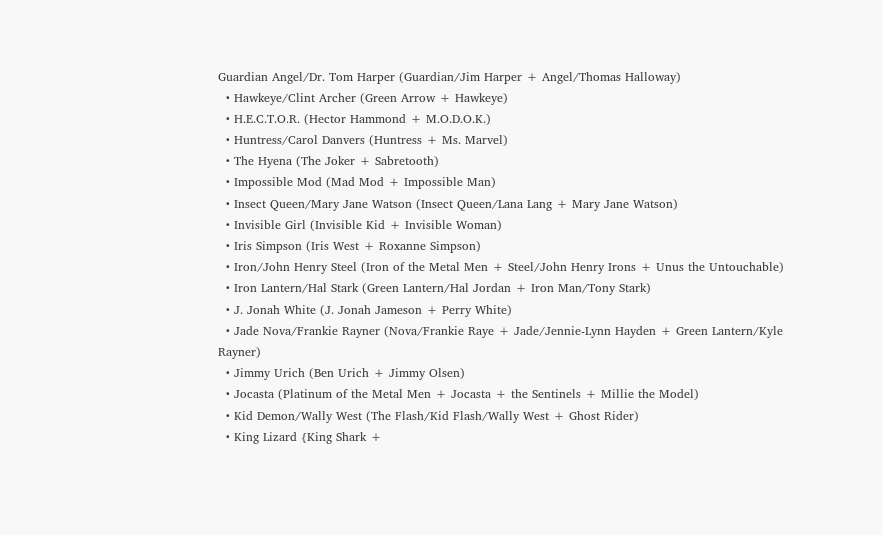Guardian Angel/Dr. Tom Harper (Guardian/Jim Harper + Angel/Thomas Halloway)
  • Hawkeye/Clint Archer (Green Arrow + Hawkeye)
  • H.E.C.T.O.R. (Hector Hammond + M.O.D.O.K.)
  • Huntress/Carol Danvers (Huntress + Ms. Marvel)
  • The Hyena (The Joker + Sabretooth)
  • Impossible Mod (Mad Mod + Impossible Man)
  • Insect Queen/Mary Jane Watson (Insect Queen/Lana Lang + Mary Jane Watson)
  • Invisible Girl (Invisible Kid + Invisible Woman)
  • Iris Simpson (Iris West + Roxanne Simpson)
  • Iron/John Henry Steel (Iron of the Metal Men + Steel/John Henry Irons + Unus the Untouchable)
  • Iron Lantern/Hal Stark (Green Lantern/Hal Jordan + Iron Man/Tony Stark)
  • J. Jonah White (J. Jonah Jameson + Perry White)
  • Jade Nova/Frankie Rayner (Nova/Frankie Raye + Jade/Jennie-Lynn Hayden + Green Lantern/Kyle Rayner)
  • Jimmy Urich (Ben Urich + Jimmy Olsen)
  • Jocasta (Platinum of the Metal Men + Jocasta + the Sentinels + Millie the Model)
  • Kid Demon/Wally West (The Flash/Kid Flash/Wally West + Ghost Rider)
  • King Lizard {King Shark +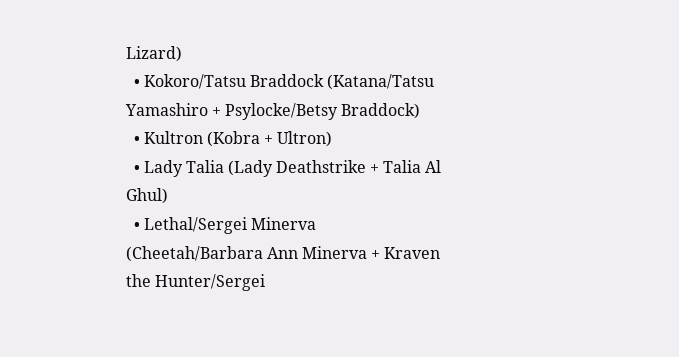Lizard)
  • Kokoro/Tatsu Braddock (Katana/Tatsu Yamashiro + Psylocke/Betsy Braddock)
  • Kultron (Kobra + Ultron)
  • Lady Talia (Lady Deathstrike + Talia Al Ghul)
  • Lethal/Sergei Minerva (Cheetah/Barbara Ann Minerva + Kraven the Hunter/Sergei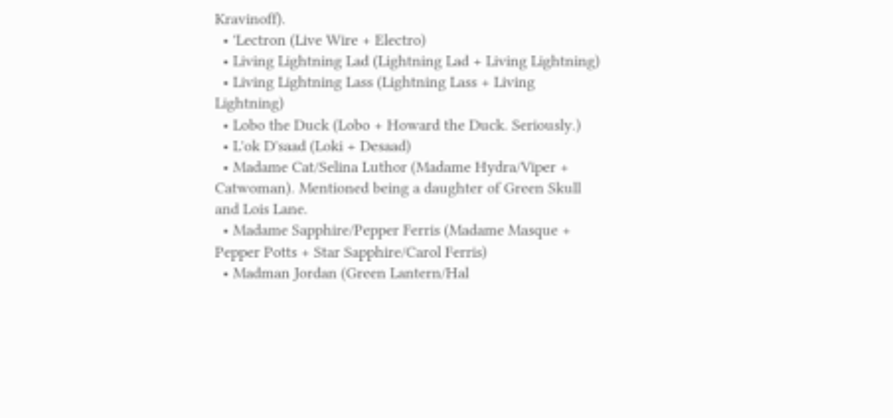Kravinoff).
  • 'Lectron (Live Wire + Electro)
  • Living Lightning Lad (Lightning Lad + Living Lightning)
  • Living Lightning Lass (Lightning Lass + Living Lightning)
  • Lobo the Duck (Lobo + Howard the Duck. Seriously.)
  • L'ok D'saad (Loki + Desaad)
  • Madame Cat/Selina Luthor (Madame Hydra/Viper + Catwoman). Mentioned being a daughter of Green Skull and Lois Lane.
  • Madame Sapphire/Pepper Ferris (Madame Masque + Pepper Potts + Star Sapphire/Carol Ferris)
  • Madman Jordan (Green Lantern/Hal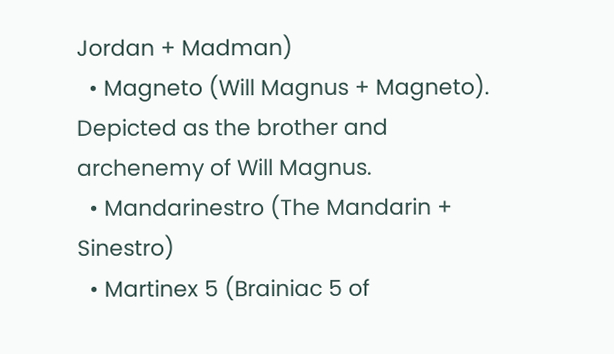Jordan + Madman)
  • Magneto (Will Magnus + Magneto). Depicted as the brother and archenemy of Will Magnus.
  • Mandarinestro (The Mandarin + Sinestro)
  • Martinex 5 (Brainiac 5 of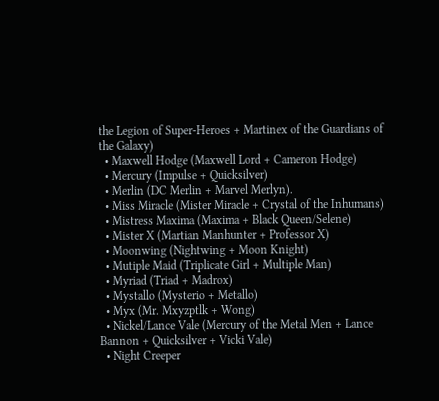the Legion of Super-Heroes + Martinex of the Guardians of the Galaxy)
  • Maxwell Hodge (Maxwell Lord + Cameron Hodge)
  • Mercury (Impulse + Quicksilver)
  • Merlin (DC Merlin + Marvel Merlyn).
  • Miss Miracle (Mister Miracle + Crystal of the Inhumans)
  • Mistress Maxima (Maxima + Black Queen/Selene)
  • Mister X (Martian Manhunter + Professor X)
  • Moonwing (Nightwing + Moon Knight)
  • Mutiple Maid (Triplicate Girl + Multiple Man)
  • Myriad (Triad + Madrox)
  • Mystallo (Mysterio + Metallo)
  • Myx (Mr. Mxyzptlk + Wong)
  • Nickel/Lance Vale (Mercury of the Metal Men + Lance Bannon + Quicksilver + Vicki Vale)
  • Night Creeper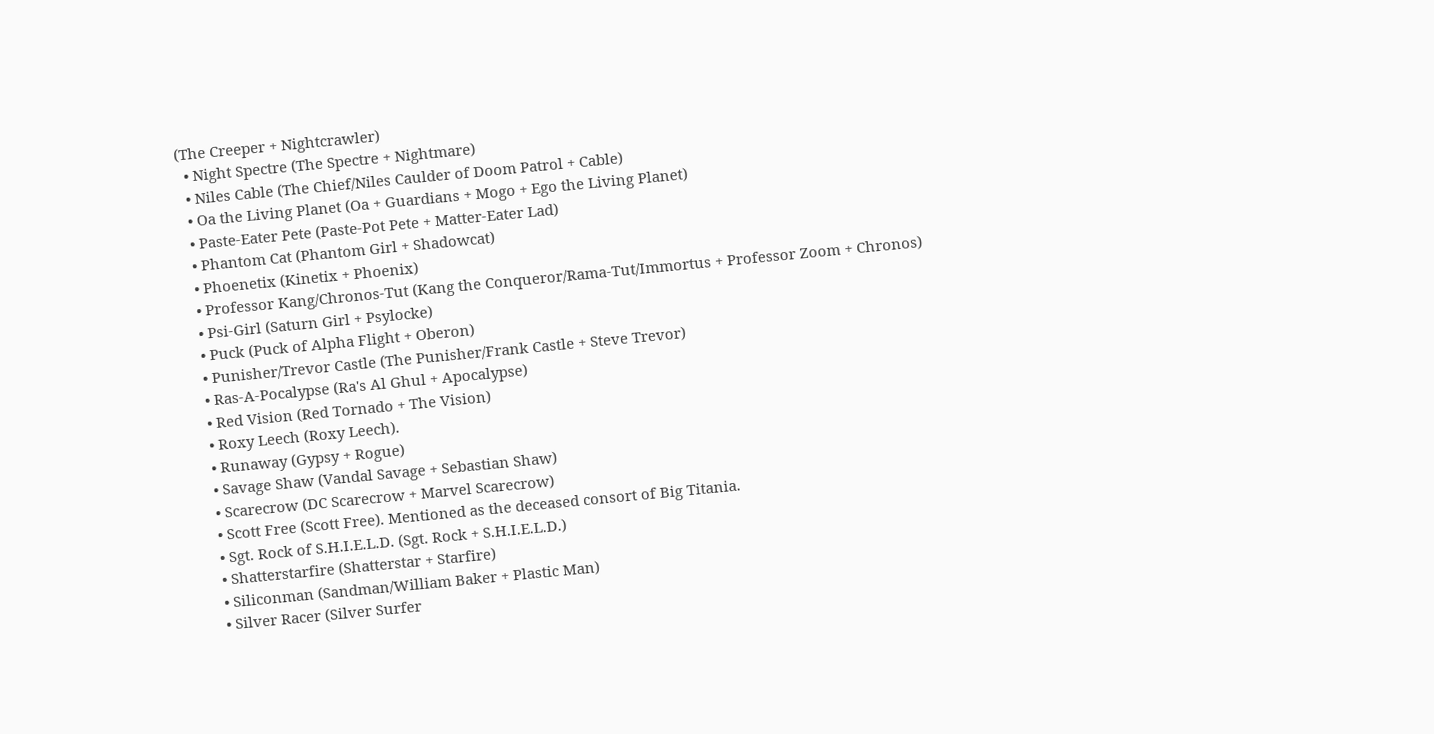(The Creeper + Nightcrawler)
  • Night Spectre (The Spectre + Nightmare)
  • Niles Cable (The Chief/Niles Caulder of Doom Patrol + Cable)
  • Oa the Living Planet (Oa + Guardians + Mogo + Ego the Living Planet)
  • Paste-Eater Pete (Paste-Pot Pete + Matter-Eater Lad)
  • Phantom Cat (Phantom Girl + Shadowcat)
  • Phoenetix (Kinetix + Phoenix)
  • Professor Kang/Chronos-Tut (Kang the Conqueror/Rama-Tut/Immortus + Professor Zoom + Chronos)
  • Psi-Girl (Saturn Girl + Psylocke)
  • Puck (Puck of Alpha Flight + Oberon)
  • Punisher/Trevor Castle (The Punisher/Frank Castle + Steve Trevor)
  • Ras-A-Pocalypse (Ra's Al Ghul + Apocalypse)
  • Red Vision (Red Tornado + The Vision)
  • Roxy Leech (Roxy Leech).
  • Runaway (Gypsy + Rogue)
  • Savage Shaw (Vandal Savage + Sebastian Shaw)
  • Scarecrow (DC Scarecrow + Marvel Scarecrow)
  • Scott Free (Scott Free). Mentioned as the deceased consort of Big Titania.
  • Sgt. Rock of S.H.I.E.L.D. (Sgt. Rock + S.H.I.E.L.D.)
  • Shatterstarfire (Shatterstar + Starfire)
  • Siliconman (Sandman/William Baker + Plastic Man)
  • Silver Racer (Silver Surfer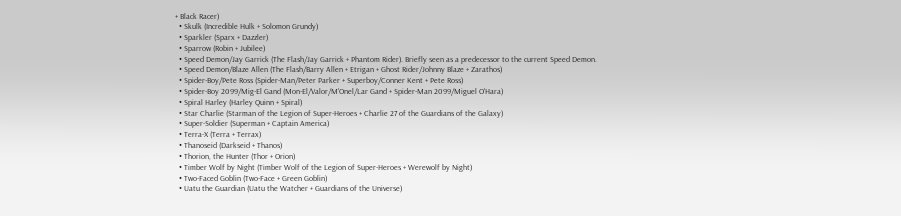+ Black Racer)
  • Skulk (Incredible Hulk + Solomon Grundy)
  • Sparkler (Sparx + Dazzler)
  • Sparrow (Robin + Jubilee)
  • Speed Demon/Jay Garrick (The Flash/Jay Garrick + Phantom Rider). Briefly seen as a predecessor to the current Speed Demon.
  • Speed Demon/Blaze Allen (The Flash/Barry Allen + Etrigan + Ghost Rider/Johnny Blaze + Zarathos)
  • Spider-Boy/Pete Ross (Spider-Man/Peter Parker + Superboy/Conner Kent + Pete Ross)
  • Spider-Boy 2099/Mig-El Gand (Mon-El/Valor/M'Onel/Lar Gand + Spider-Man 2099/Miguel O'Hara)
  • Spiral Harley (Harley Quinn + Spiral)
  • Star Charlie (Starman of the Legion of Super-Heroes + Charlie 27 of the Guardians of the Galaxy)
  • Super-Soldier (Superman + Captain America)
  • Terra-X (Terra + Terrax)
  • Thanoseid (Darkseid + Thanos)
  • Thorion, the Hunter (Thor + Orion)
  • Timber Wolf by Night (Timber Wolf of the Legion of Super-Heroes + Werewolf by Night)
  • Two-Faced Goblin (Two-Face + Green Goblin)
  • Uatu the Guardian (Uatu the Watcher + Guardians of the Universe)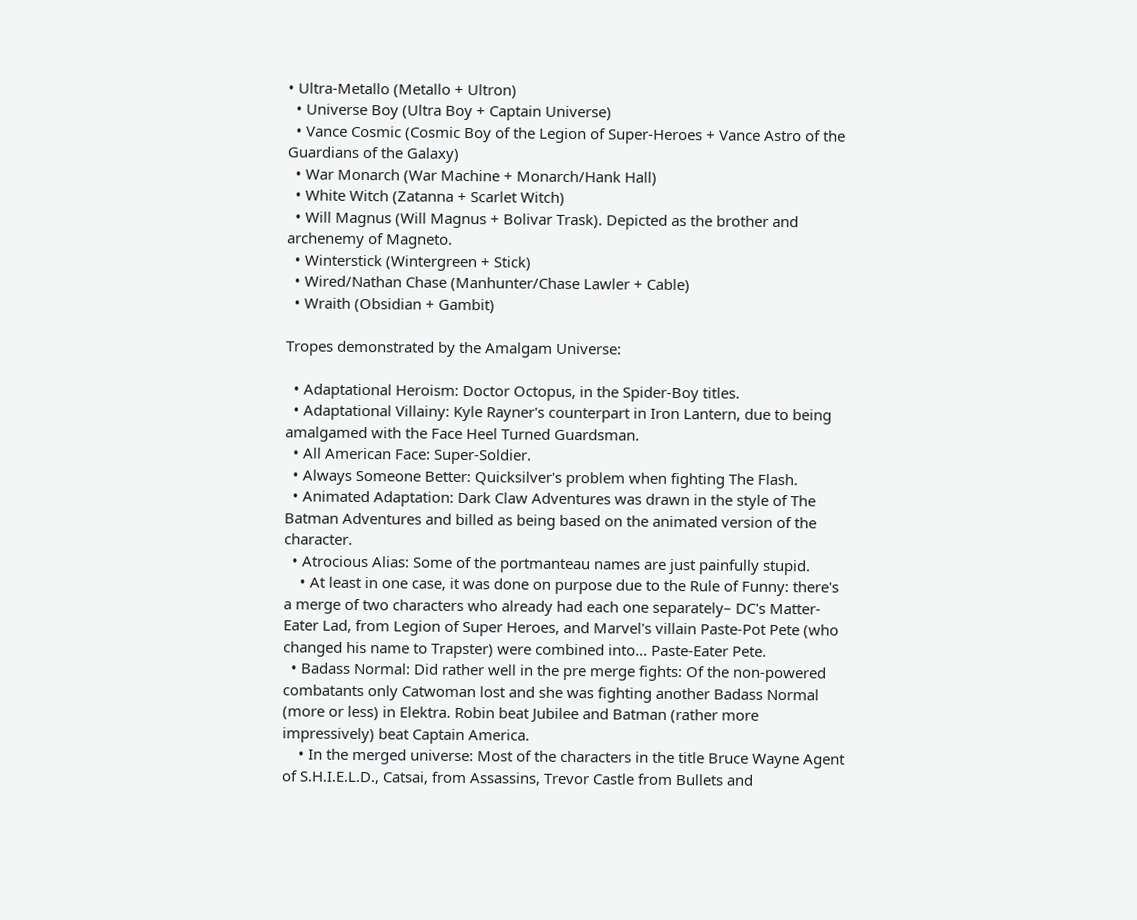• Ultra-Metallo (Metallo + Ultron)
  • Universe Boy (Ultra Boy + Captain Universe)
  • Vance Cosmic (Cosmic Boy of the Legion of Super-Heroes + Vance Astro of the Guardians of the Galaxy)
  • War Monarch (War Machine + Monarch/Hank Hall)
  • White Witch (Zatanna + Scarlet Witch)
  • Will Magnus (Will Magnus + Bolivar Trask). Depicted as the brother and archenemy of Magneto.
  • Winterstick (Wintergreen + Stick)
  • Wired/Nathan Chase (Manhunter/Chase Lawler + Cable)
  • Wraith (Obsidian + Gambit)

Tropes demonstrated by the Amalgam Universe:

  • Adaptational Heroism: Doctor Octopus, in the Spider-Boy titles.
  • Adaptational Villainy: Kyle Rayner's counterpart in Iron Lantern, due to being amalgamed with the Face Heel Turned Guardsman.
  • All American Face: Super-Soldier.
  • Always Someone Better: Quicksilver's problem when fighting The Flash.
  • Animated Adaptation: Dark Claw Adventures was drawn in the style of The Batman Adventures and billed as being based on the animated version of the character.
  • Atrocious Alias: Some of the portmanteau names are just painfully stupid.
    • At least in one case, it was done on purpose due to the Rule of Funny: there's a merge of two characters who already had each one separately– DC's Matter-Eater Lad, from Legion of Super Heroes, and Marvel's villain Paste-Pot Pete (who changed his name to Trapster) were combined into... Paste-Eater Pete.
  • Badass Normal: Did rather well in the pre merge fights: Of the non-powered combatants only Catwoman lost and she was fighting another Badass Normal (more or less) in Elektra. Robin beat Jubilee and Batman (rather more impressively) beat Captain America.
    • In the merged universe: Most of the characters in the title Bruce Wayne Agent of S.H.I.E.L.D., Catsai, from Assassins, Trevor Castle from Bullets and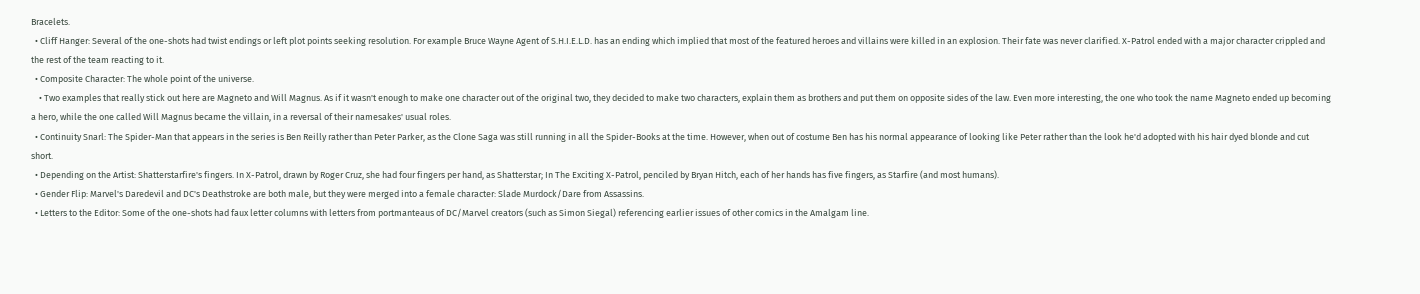Bracelets.
  • Cliff Hanger: Several of the one-shots had twist endings or left plot points seeking resolution. For example Bruce Wayne Agent of S.H.I.E.L.D. has an ending which implied that most of the featured heroes and villains were killed in an explosion. Their fate was never clarified. X-Patrol ended with a major character crippled and the rest of the team reacting to it.
  • Composite Character: The whole point of the universe.
    • Two examples that really stick out here are Magneto and Will Magnus. As if it wasn't enough to make one character out of the original two, they decided to make two characters, explain them as brothers and put them on opposite sides of the law. Even more interesting, the one who took the name Magneto ended up becoming a hero, while the one called Will Magnus became the villain, in a reversal of their namesakes' usual roles.
  • Continuity Snarl: The Spider-Man that appears in the series is Ben Reilly rather than Peter Parker, as the Clone Saga was still running in all the Spider-Books at the time. However, when out of costume Ben has his normal appearance of looking like Peter rather than the look he'd adopted with his hair dyed blonde and cut short.
  • Depending on the Artist: Shatterstarfire's fingers. In X-Patrol, drawn by Roger Cruz, she had four fingers per hand, as Shatterstar; In The Exciting X-Patrol, penciled by Bryan Hitch, each of her hands has five fingers, as Starfire (and most humans).
  • Gender Flip: Marvel's Daredevil and DC's Deathstroke are both male, but they were merged into a female character: Slade Murdock/Dare from Assassins.
  • Letters to the Editor: Some of the one-shots had faux letter columns with letters from portmanteaus of DC/Marvel creators (such as Simon Siegal) referencing earlier issues of other comics in the Amalgam line.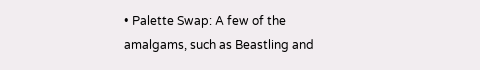• Palette Swap: A few of the amalgams, such as Beastling and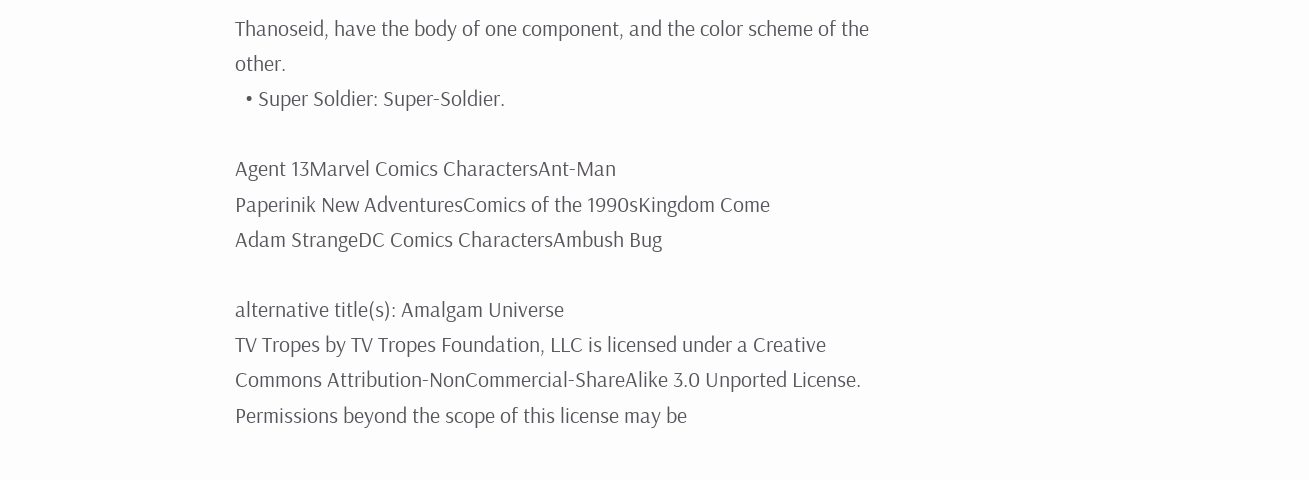Thanoseid, have the body of one component, and the color scheme of the other.
  • Super Soldier: Super-Soldier.

Agent 13Marvel Comics CharactersAnt-Man
Paperinik New AdventuresComics of the 1990sKingdom Come
Adam StrangeDC Comics CharactersAmbush Bug

alternative title(s): Amalgam Universe
TV Tropes by TV Tropes Foundation, LLC is licensed under a Creative Commons Attribution-NonCommercial-ShareAlike 3.0 Unported License.
Permissions beyond the scope of this license may be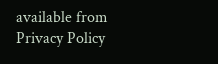available from
Privacy Policy